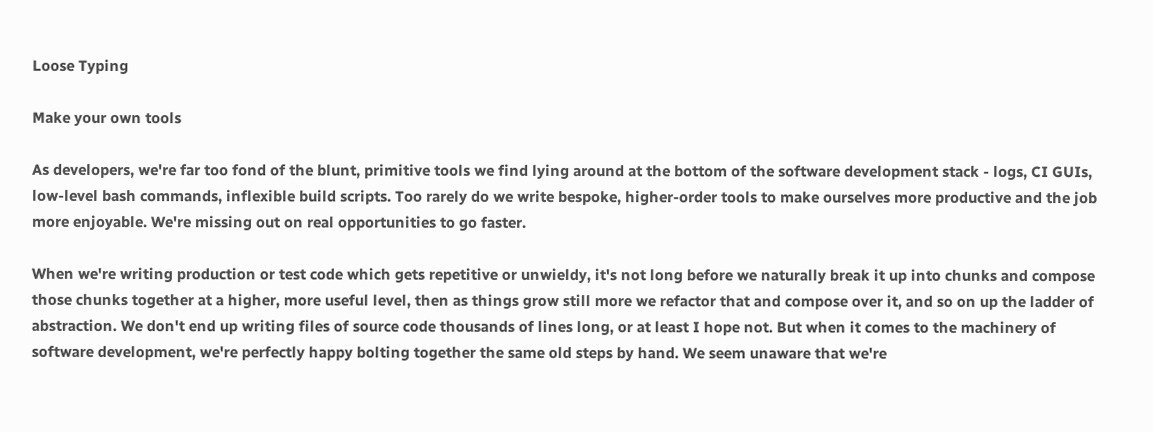Loose Typing

Make your own tools

As developers, we're far too fond of the blunt, primitive tools we find lying around at the bottom of the software development stack - logs, CI GUIs, low-level bash commands, inflexible build scripts. Too rarely do we write bespoke, higher-order tools to make ourselves more productive and the job more enjoyable. We're missing out on real opportunities to go faster.

When we're writing production or test code which gets repetitive or unwieldy, it's not long before we naturally break it up into chunks and compose those chunks together at a higher, more useful level, then as things grow still more we refactor that and compose over it, and so on up the ladder of abstraction. We don't end up writing files of source code thousands of lines long, or at least I hope not. But when it comes to the machinery of software development, we're perfectly happy bolting together the same old steps by hand. We seem unaware that we're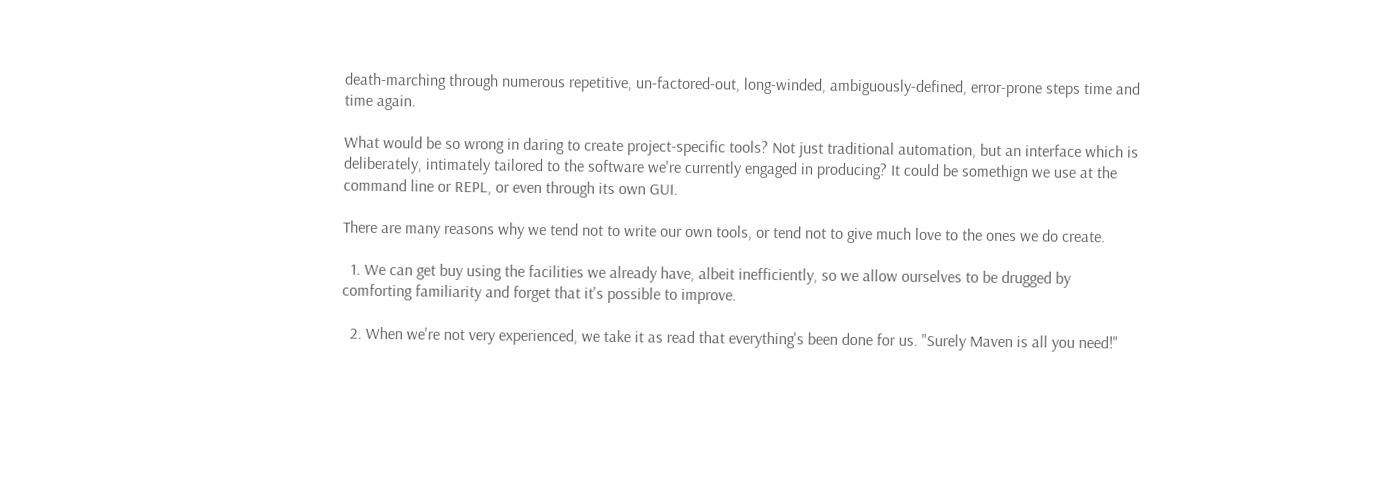death-marching through numerous repetitive, un-factored-out, long-winded, ambiguously-defined, error-prone steps time and time again.

What would be so wrong in daring to create project-specific tools? Not just traditional automation, but an interface which is deliberately, intimately tailored to the software we're currently engaged in producing? It could be somethign we use at the command line or REPL, or even through its own GUI.

There are many reasons why we tend not to write our own tools, or tend not to give much love to the ones we do create.

  1. We can get buy using the facilities we already have, albeit inefficiently, so we allow ourselves to be drugged by comforting familiarity and forget that it's possible to improve.

  2. When we're not very experienced, we take it as read that everything's been done for us. "Surely Maven is all you need!"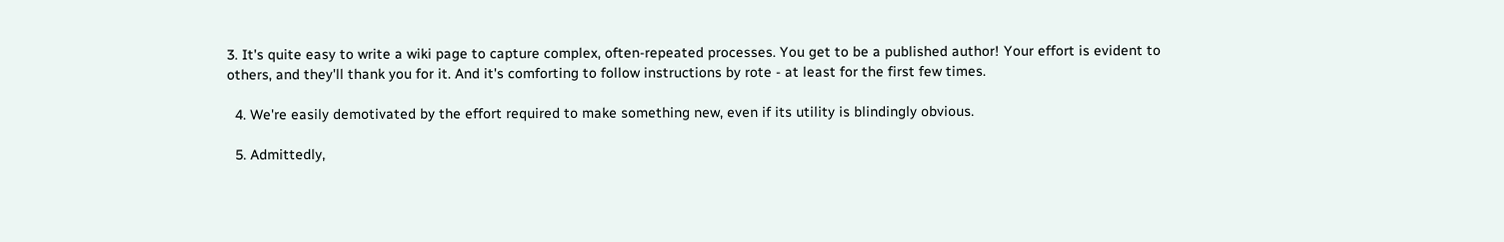3. It's quite easy to write a wiki page to capture complex, often-repeated processes. You get to be a published author! Your effort is evident to others, and they'll thank you for it. And it's comforting to follow instructions by rote - at least for the first few times.

  4. We're easily demotivated by the effort required to make something new, even if its utility is blindingly obvious.

  5. Admittedly,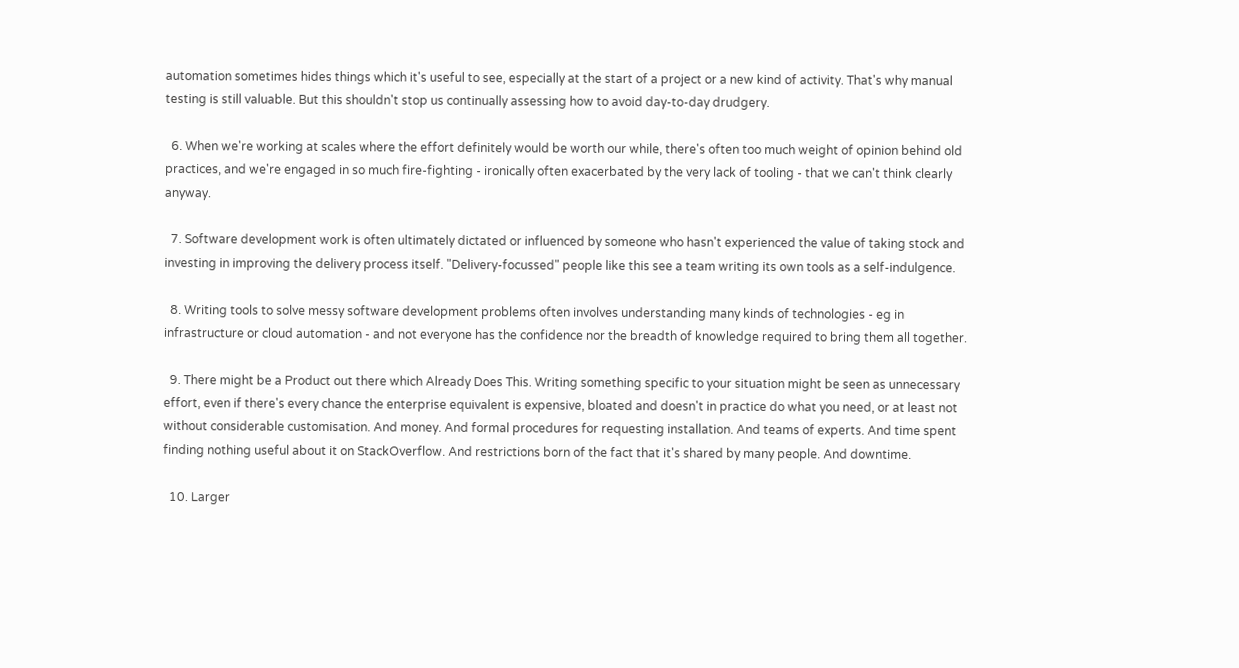automation sometimes hides things which it's useful to see, especially at the start of a project or a new kind of activity. That's why manual testing is still valuable. But this shouldn't stop us continually assessing how to avoid day-to-day drudgery.

  6. When we're working at scales where the effort definitely would be worth our while, there's often too much weight of opinion behind old practices, and we're engaged in so much fire-fighting - ironically often exacerbated by the very lack of tooling - that we can't think clearly anyway.

  7. Software development work is often ultimately dictated or influenced by someone who hasn't experienced the value of taking stock and investing in improving the delivery process itself. "Delivery-focussed" people like this see a team writing its own tools as a self-indulgence.

  8. Writing tools to solve messy software development problems often involves understanding many kinds of technologies - eg in infrastructure or cloud automation - and not everyone has the confidence nor the breadth of knowledge required to bring them all together.

  9. There might be a Product out there which Already Does This. Writing something specific to your situation might be seen as unnecessary effort, even if there's every chance the enterprise equivalent is expensive, bloated and doesn't in practice do what you need, or at least not without considerable customisation. And money. And formal procedures for requesting installation. And teams of experts. And time spent finding nothing useful about it on StackOverflow. And restrictions born of the fact that it's shared by many people. And downtime.

  10. Larger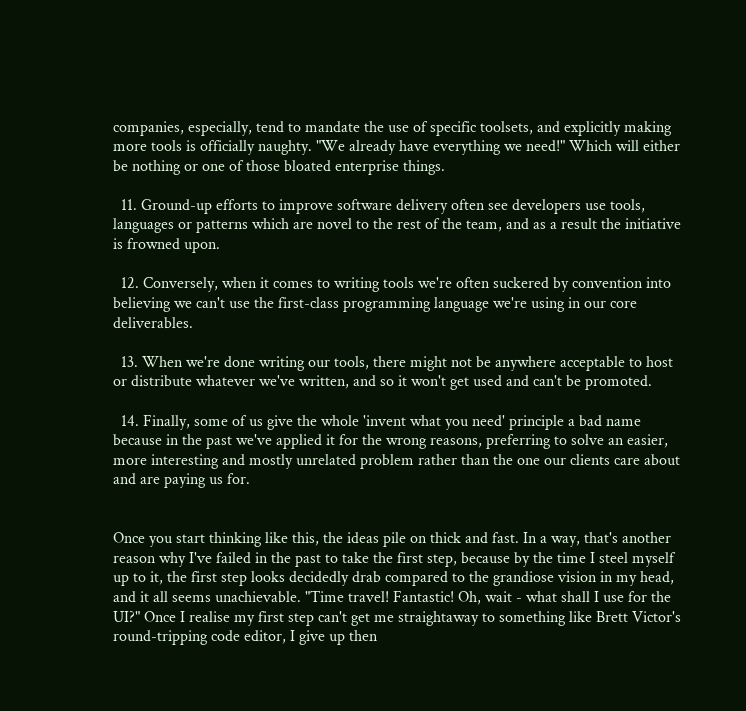companies, especially, tend to mandate the use of specific toolsets, and explicitly making more tools is officially naughty. "We already have everything we need!" Which will either be nothing or one of those bloated enterprise things.

  11. Ground-up efforts to improve software delivery often see developers use tools, languages or patterns which are novel to the rest of the team, and as a result the initiative is frowned upon.

  12. Conversely, when it comes to writing tools we're often suckered by convention into believing we can't use the first-class programming language we're using in our core deliverables.

  13. When we're done writing our tools, there might not be anywhere acceptable to host or distribute whatever we've written, and so it won't get used and can't be promoted.

  14. Finally, some of us give the whole 'invent what you need' principle a bad name because in the past we've applied it for the wrong reasons, preferring to solve an easier, more interesting and mostly unrelated problem rather than the one our clients care about and are paying us for.


Once you start thinking like this, the ideas pile on thick and fast. In a way, that's another reason why I've failed in the past to take the first step, because by the time I steel myself up to it, the first step looks decidedly drab compared to the grandiose vision in my head, and it all seems unachievable. "Time travel! Fantastic! Oh, wait - what shall I use for the UI?" Once I realise my first step can't get me straightaway to something like Brett Victor's round-tripping code editor, I give up then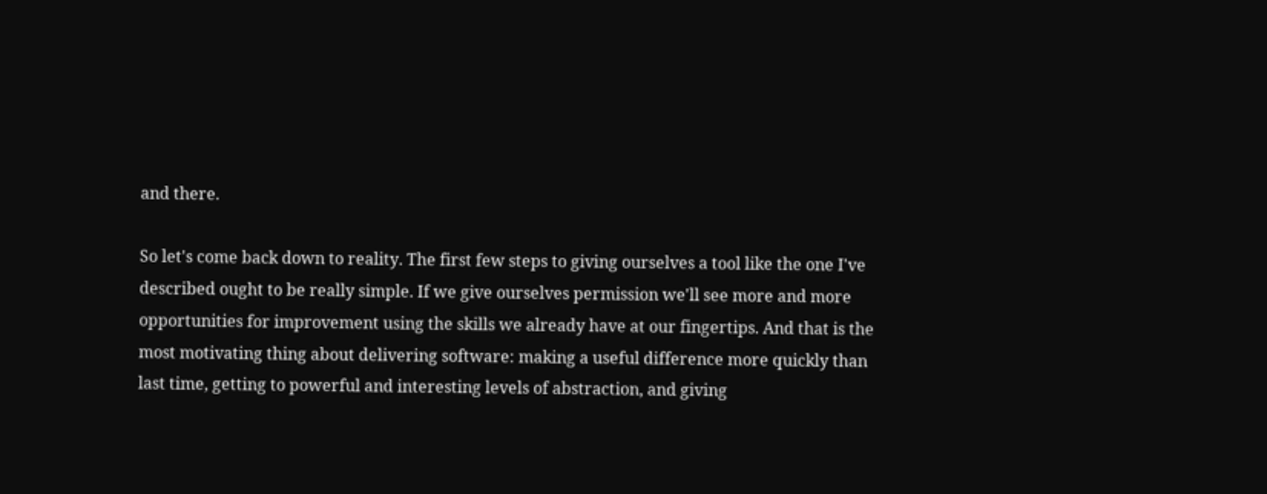and there.

So let's come back down to reality. The first few steps to giving ourselves a tool like the one I've described ought to be really simple. If we give ourselves permission we'll see more and more opportunities for improvement using the skills we already have at our fingertips. And that is the most motivating thing about delivering software: making a useful difference more quickly than last time, getting to powerful and interesting levels of abstraction, and giving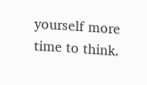yourself more time to think.